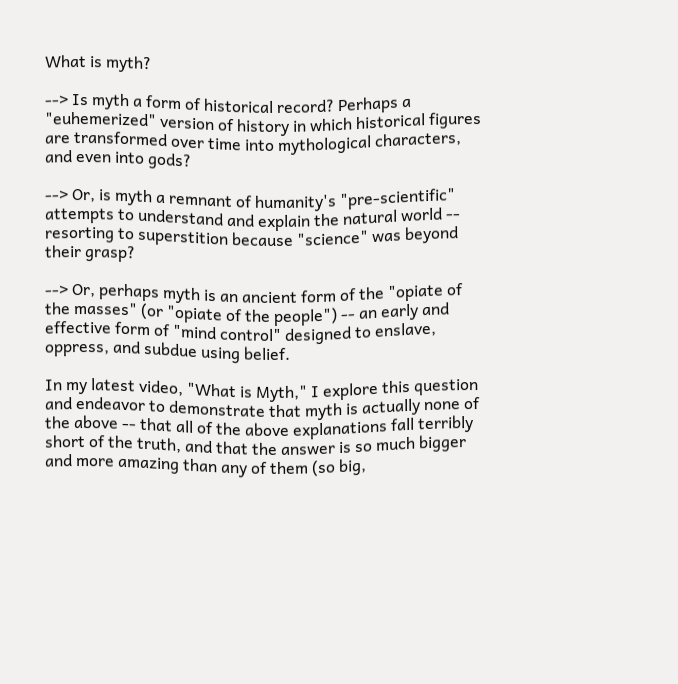What is myth?

--> Is myth a form of historical record? Perhaps a "euhemerized" version of history in which historical figures are transformed over time into mythological characters, and even into gods?

--> Or, is myth a remnant of humanity's "pre-scientific" attempts to understand and explain the natural world -- resorting to superstition because "science" was beyond their grasp?

--> Or, perhaps myth is an ancient form of the "opiate of the masses" (or "opiate of the people") -- an early and effective form of "mind control" designed to enslave, oppress, and subdue using belief.

In my latest video, "What is Myth," I explore this question and endeavor to demonstrate that myth is actually none of the above -- that all of the above explanations fall terribly short of the truth, and that the answer is so much bigger and more amazing than any of them (so big,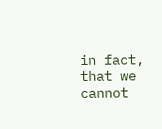in fact, that we cannot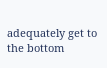adequately get to the bottom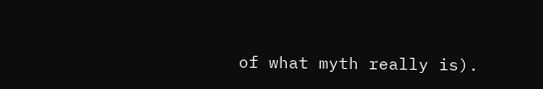of what myth really is).